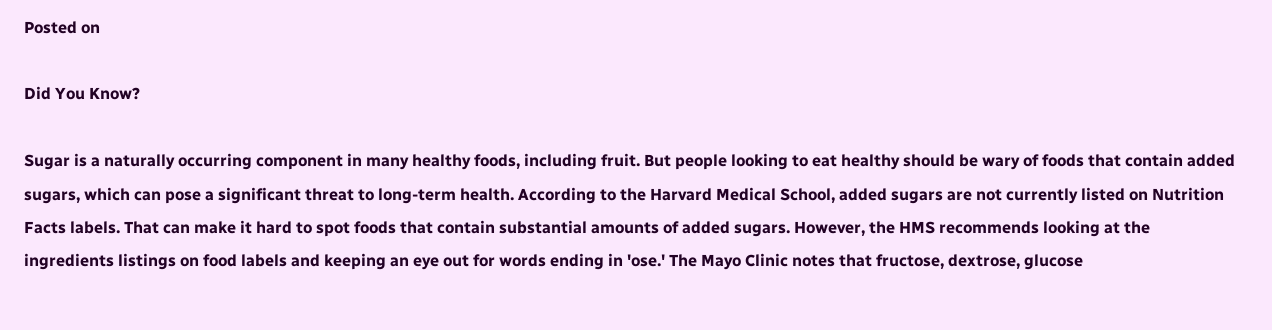Posted on

Did You Know?

Sugar is a naturally occurring component in many healthy foods, including fruit. But people looking to eat healthy should be wary of foods that contain added sugars, which can pose a significant threat to long-term health. According to the Harvard Medical School, added sugars are not currently listed on Nutrition Facts labels. That can make it hard to spot foods that contain substantial amounts of added sugars. However, the HMS recommends looking at the ingredients listings on food labels and keeping an eye out for words ending in 'ose.' The Mayo Clinic notes that fructose, dextrose, glucose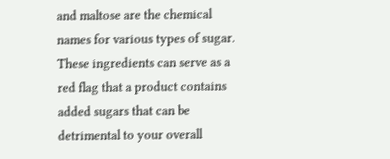and maltose are the chemical names for various types of sugar. These ingredients can serve as a red flag that a product contains added sugars that can be detrimental to your overall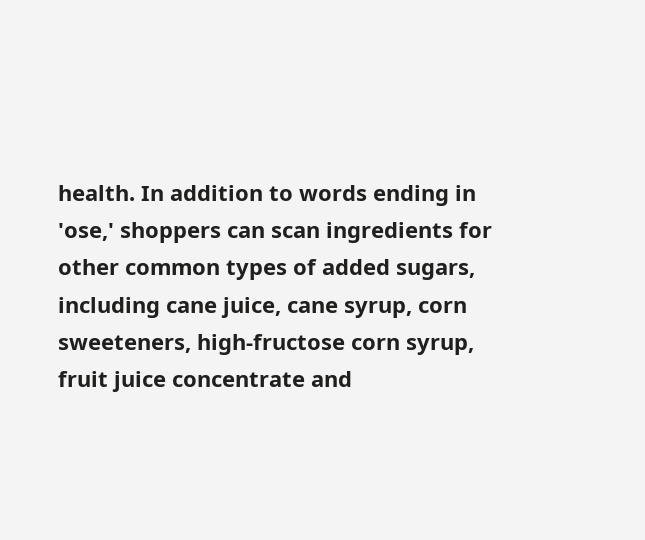health. In addition to words ending in 'ose,' shoppers can scan ingredients for other common types of added sugars, including cane juice, cane syrup, corn sweeteners, high-fructose corn syrup, fruit juice concentrate and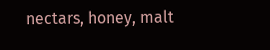nectars, honey, malt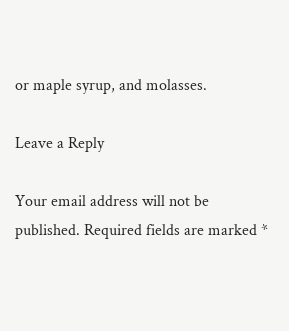or maple syrup, and molasses.

Leave a Reply

Your email address will not be published. Required fields are marked *